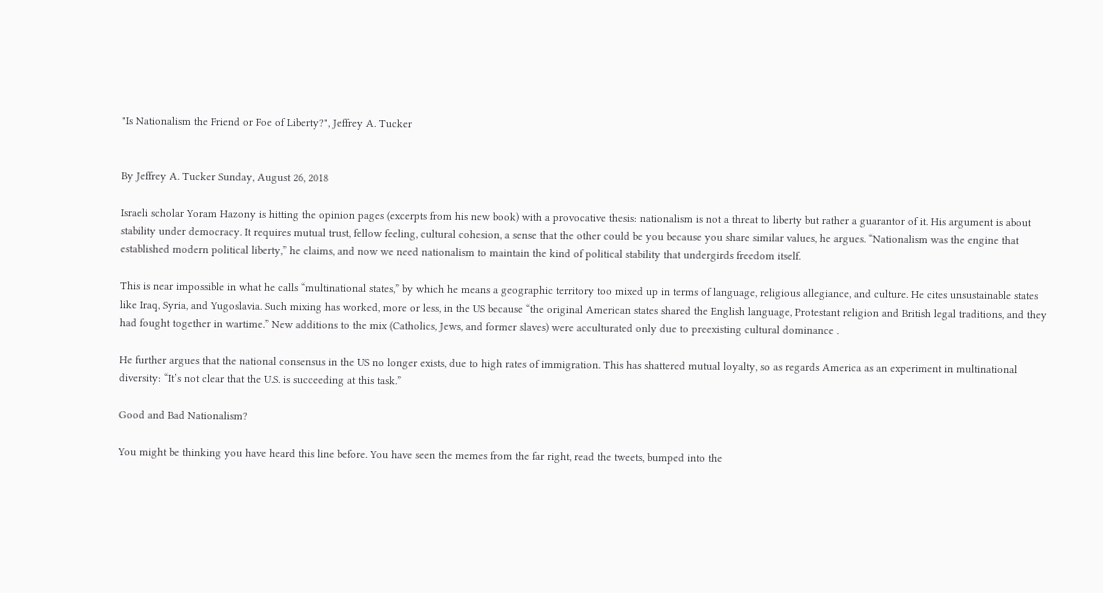"Is Nationalism the Friend or Foe of Liberty?", Jeffrey A. Tucker


By Jeffrey A. Tucker Sunday, August 26, 2018

Israeli scholar Yoram Hazony is hitting the opinion pages (excerpts from his new book) with a provocative thesis: nationalism is not a threat to liberty but rather a guarantor of it. His argument is about stability under democracy. It requires mutual trust, fellow feeling, cultural cohesion, a sense that the other could be you because you share similar values, he argues. “Nationalism was the engine that established modern political liberty,” he claims, and now we need nationalism to maintain the kind of political stability that undergirds freedom itself.

This is near impossible in what he calls “multinational states,” by which he means a geographic territory too mixed up in terms of language, religious allegiance, and culture. He cites unsustainable states like Iraq, Syria, and Yugoslavia. Such mixing has worked, more or less, in the US because “the original American states shared the English language, Protestant religion and British legal traditions, and they had fought together in wartime.” New additions to the mix (Catholics, Jews, and former slaves) were acculturated only due to preexisting cultural dominance .

He further argues that the national consensus in the US no longer exists, due to high rates of immigration. This has shattered mutual loyalty, so as regards America as an experiment in multinational diversity: “It’s not clear that the U.S. is succeeding at this task.”

Good and Bad Nationalism?

You might be thinking you have heard this line before. You have seen the memes from the far right, read the tweets, bumped into the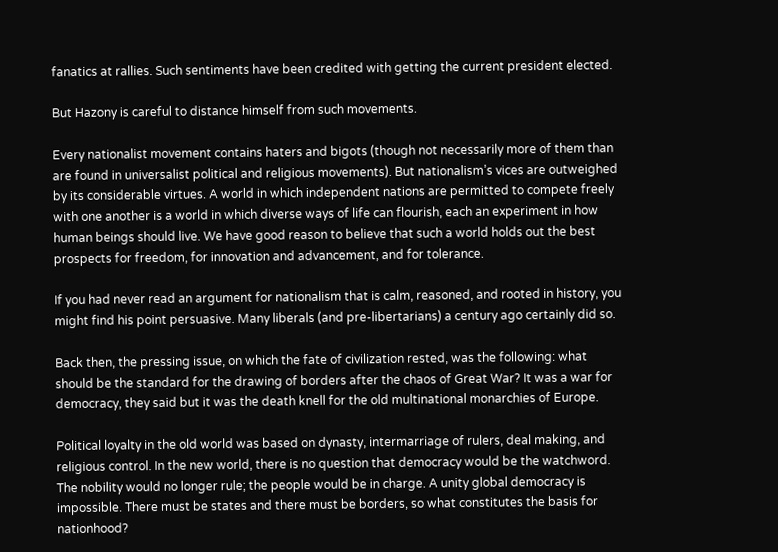fanatics at rallies. Such sentiments have been credited with getting the current president elected.

But Hazony is careful to distance himself from such movements.

Every nationalist movement contains haters and bigots (though not necessarily more of them than are found in universalist political and religious movements). But nationalism’s vices are outweighed by its considerable virtues. A world in which independent nations are permitted to compete freely with one another is a world in which diverse ways of life can flourish, each an experiment in how human beings should live. We have good reason to believe that such a world holds out the best prospects for freedom, for innovation and advancement, and for tolerance.

If you had never read an argument for nationalism that is calm, reasoned, and rooted in history, you might find his point persuasive. Many liberals (and pre-libertarians) a century ago certainly did so.

Back then, the pressing issue, on which the fate of civilization rested, was the following: what should be the standard for the drawing of borders after the chaos of Great War? It was a war for democracy, they said but it was the death knell for the old multinational monarchies of Europe.

Political loyalty in the old world was based on dynasty, intermarriage of rulers, deal making, and religious control. In the new world, there is no question that democracy would be the watchword. The nobility would no longer rule; the people would be in charge. A unity global democracy is impossible. There must be states and there must be borders, so what constitutes the basis for nationhood?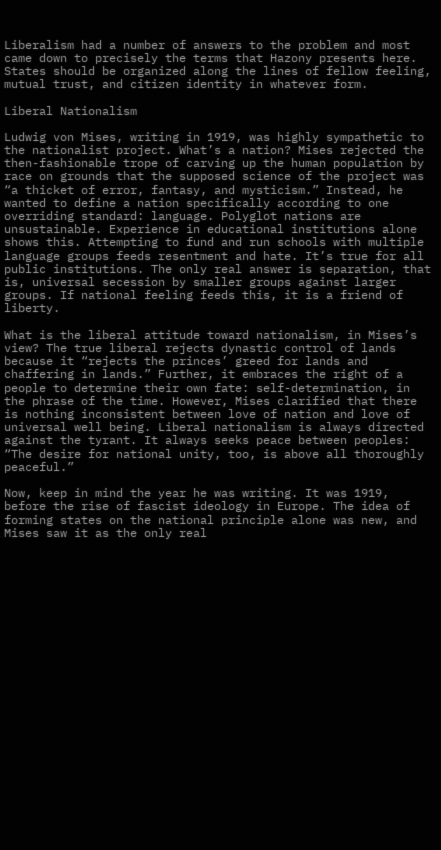Liberalism had a number of answers to the problem and most came down to precisely the terms that Hazony presents here. States should be organized along the lines of fellow feeling, mutual trust, and citizen identity in whatever form.

Liberal Nationalism

Ludwig von Mises, writing in 1919, was highly sympathetic to the nationalist project. What’s a nation? Mises rejected the then-fashionable trope of carving up the human population by race on grounds that the supposed science of the project was “a thicket of error, fantasy, and mysticism.” Instead, he  wanted to define a nation specifically according to one overriding standard: language. Polyglot nations are unsustainable. Experience in educational institutions alone shows this. Attempting to fund and run schools with multiple language groups feeds resentment and hate. It’s true for all public institutions. The only real answer is separation, that is, universal secession by smaller groups against larger groups. If national feeling feeds this, it is a friend of liberty.

What is the liberal attitude toward nationalism, in Mises’s view? The true liberal rejects dynastic control of lands because it “rejects the princes’ greed for lands and chaffering in lands.” Further, it embraces the right of a people to determine their own fate: self-determination, in the phrase of the time. However, Mises clarified that there is nothing inconsistent between love of nation and love of universal well being. Liberal nationalism is always directed against the tyrant. It always seeks peace between peoples: “The desire for national unity, too, is above all thoroughly peaceful.”

Now, keep in mind the year he was writing. It was 1919, before the rise of fascist ideology in Europe. The idea of forming states on the national principle alone was new, and Mises saw it as the only real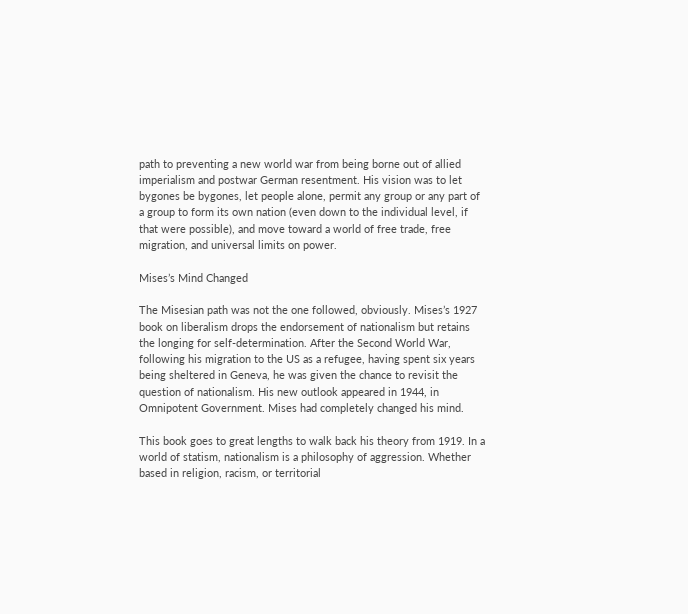path to preventing a new world war from being borne out of allied imperialism and postwar German resentment. His vision was to let bygones be bygones, let people alone, permit any group or any part of a group to form its own nation (even down to the individual level, if that were possible), and move toward a world of free trade, free migration, and universal limits on power.

Mises’s Mind Changed

The Misesian path was not the one followed, obviously. Mises’s 1927 book on liberalism drops the endorsement of nationalism but retains the longing for self-determination. After the Second World War, following his migration to the US as a refugee, having spent six years being sheltered in Geneva, he was given the chance to revisit the question of nationalism. His new outlook appeared in 1944, in Omnipotent Government. Mises had completely changed his mind.

This book goes to great lengths to walk back his theory from 1919. In a world of statism, nationalism is a philosophy of aggression. Whether based in religion, racism, or territorial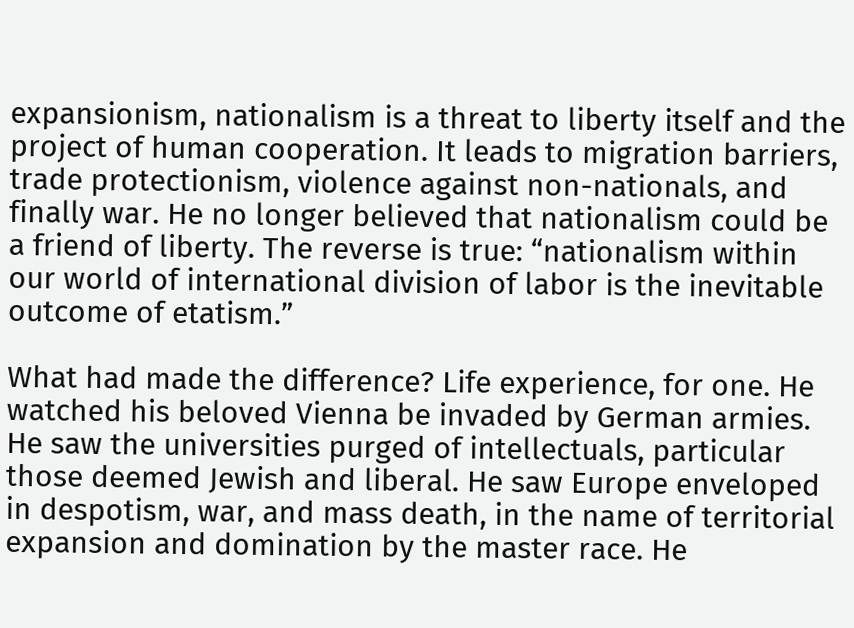expansionism, nationalism is a threat to liberty itself and the project of human cooperation. It leads to migration barriers, trade protectionism, violence against non-nationals, and finally war. He no longer believed that nationalism could be a friend of liberty. The reverse is true: “nationalism within our world of international division of labor is the inevitable outcome of etatism.”

What had made the difference? Life experience, for one. He watched his beloved Vienna be invaded by German armies. He saw the universities purged of intellectuals, particular those deemed Jewish and liberal. He saw Europe enveloped in despotism, war, and mass death, in the name of territorial expansion and domination by the master race. He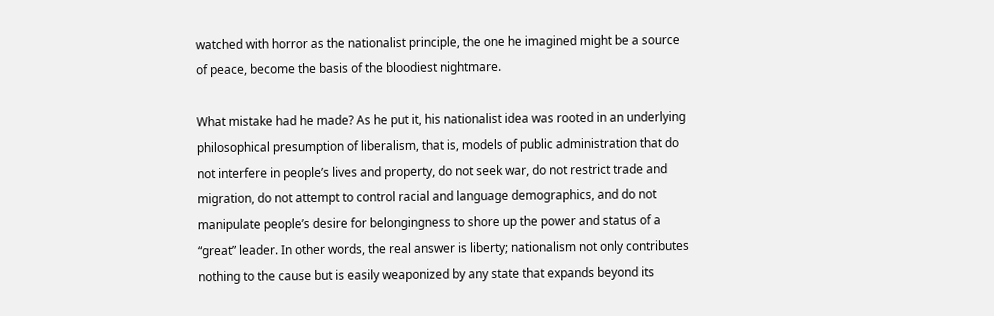watched with horror as the nationalist principle, the one he imagined might be a source of peace, become the basis of the bloodiest nightmare.

What mistake had he made? As he put it, his nationalist idea was rooted in an underlying philosophical presumption of liberalism, that is, models of public administration that do not interfere in people’s lives and property, do not seek war, do not restrict trade and migration, do not attempt to control racial and language demographics, and do not manipulate people’s desire for belongingness to shore up the power and status of a “great” leader. In other words, the real answer is liberty; nationalism not only contributes nothing to the cause but is easily weaponized by any state that expands beyond its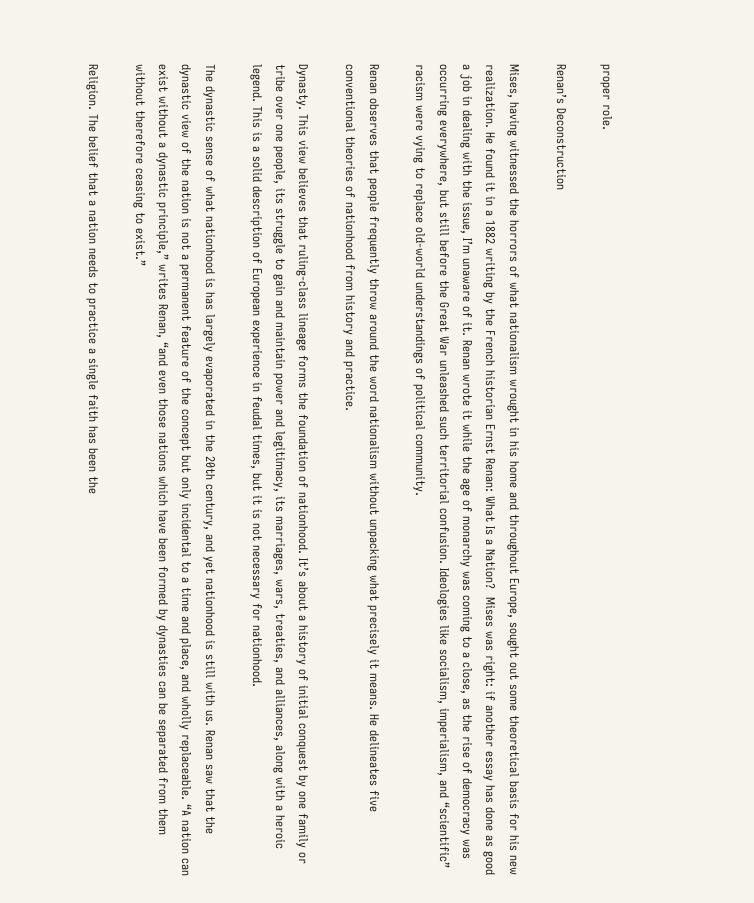proper role.

Renan’s Deconstruction

Mises, having witnessed the horrors of what nationalism wrought in his home and throughout Europe, sought out some theoretical basis for his new realization. He found it in a 1882 writing by the French historian Ernst Renan: What Is a Nation?  Mises was right: if another essay has done as good a job in dealing with the issue, I’m unaware of it. Renan wrote it while the age of monarchy was coming to a close, as the rise of democracy was occurring everywhere, but still before the Great War unleashed such territorial confusion. Ideologies like socialism, imperialism, and “scientific” racism were vying to replace old-world understandings of political community.

Renan observes that people frequently throw around the word nationalism without unpacking what precisely it means. He delineates five conventional theories of nationhood from history and practice.

Dynasty. This view believes that ruling-class lineage forms the foundation of nationhood. It’s about a history of initial conquest by one family or tribe over one people, its struggle to gain and maintain power and legitimacy, its marriages, wars, treaties, and alliances, along with a heroic legend. This is a solid description of European experience in feudal times, but it is not necessary for nationhood.

The dynastic sense of what nationhood is has largely evaporated in the 20th century, and yet nationhood is still with us. Renan saw that the dynastic view of the nation is not a permanent feature of the concept but only incidental to a time and place, and wholly replaceable. “A nation can exist without a dynastic principle,” writes Renan, “and even those nations which have been formed by dynasties can be separated from them without therefore ceasing to exist.”

Religion. The belief that a nation needs to practice a single faith has been the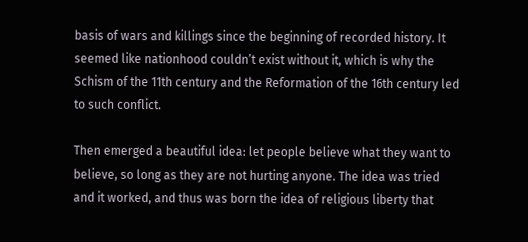basis of wars and killings since the beginning of recorded history. It seemed like nationhood couldn’t exist without it, which is why the Schism of the 11th century and the Reformation of the 16th century led to such conflict.

Then emerged a beautiful idea: let people believe what they want to believe, so long as they are not hurting anyone. The idea was tried and it worked, and thus was born the idea of religious liberty that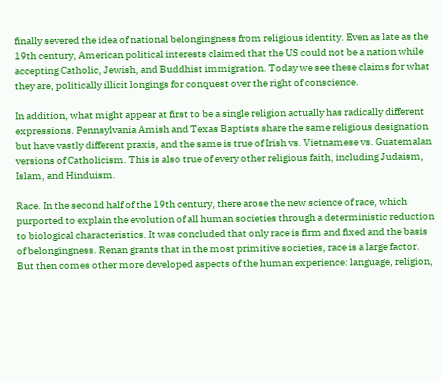finally severed the idea of national belongingness from religious identity. Even as late as the 19th century, American political interests claimed that the US could not be a nation while accepting Catholic, Jewish, and Buddhist immigration. Today we see these claims for what they are, politically illicit longings for conquest over the right of conscience.

In addition, what might appear at first to be a single religion actually has radically different expressions. Pennsylvania Amish and Texas Baptists share the same religious designation but have vastly different praxis, and the same is true of Irish vs. Vietnamese vs. Guatemalan versions of Catholicism. This is also true of every other religious faith, including Judaism, Islam, and Hinduism.

Race. In the second half of the 19th century, there arose the new science of race, which purported to explain the evolution of all human societies through a deterministic reduction to biological characteristics. It was concluded that only race is firm and fixed and the basis of belongingness. Renan grants that in the most primitive societies, race is a large factor. But then comes other more developed aspects of the human experience: language, religion,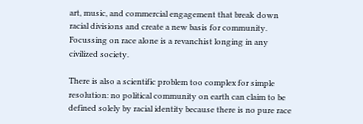art, music, and commercial engagement that break down racial divisions and create a new basis for community. Focussing on race alone is a revanchist longing in any civilized society.

There is also a scientific problem too complex for simple resolution: no political community on earth can claim to be defined solely by racial identity because there is no pure race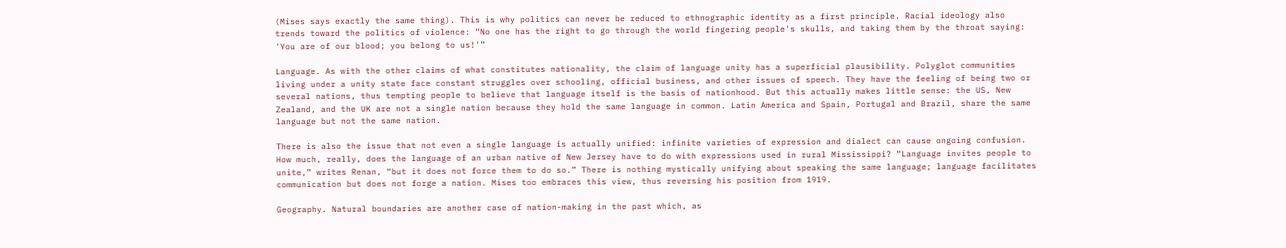(Mises says exactly the same thing). This is why politics can never be reduced to ethnographic identity as a first principle. Racial ideology also trends toward the politics of violence: “No one has the right to go through the world fingering people's skulls, and taking them by the throat saying: 'You are of our blood; you belong to us!'”

Language. As with the other claims of what constitutes nationality, the claim of language unity has a superficial plausibility. Polyglot communities living under a unity state face constant struggles over schooling, official business, and other issues of speech. They have the feeling of being two or several nations, thus tempting people to believe that language itself is the basis of nationhood. But this actually makes little sense: the US, New Zealand, and the UK are not a single nation because they hold the same language in common. Latin America and Spain, Portugal and Brazil, share the same language but not the same nation.

There is also the issue that not even a single language is actually unified: infinite varieties of expression and dialect can cause ongoing confusion. How much, really, does the language of an urban native of New Jersey have to do with expressions used in rural Mississippi? “Language invites people to unite,” writes Renan, “but it does not force them to do so.” There is nothing mystically unifying about speaking the same language; language facilitates communication but does not forge a nation. Mises too embraces this view, thus reversing his position from 1919.

Geography. Natural boundaries are another case of nation-making in the past which, as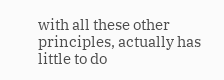with all these other principles, actually has little to do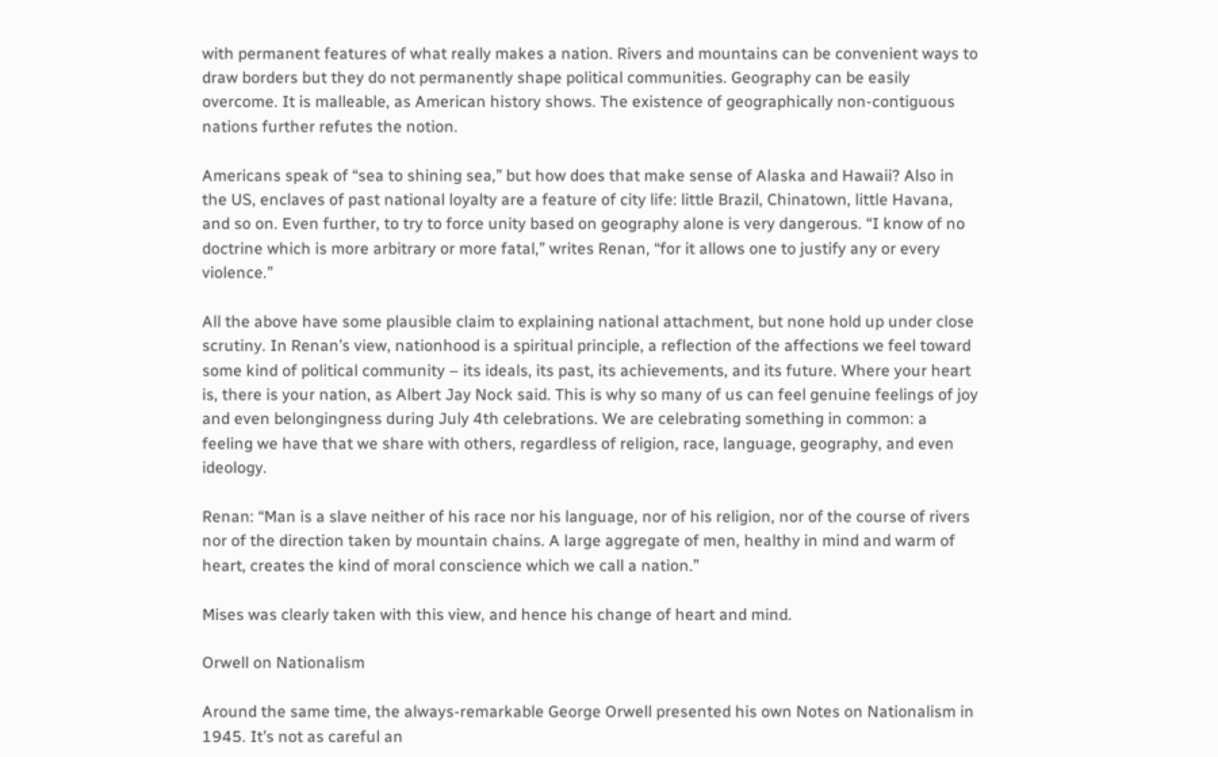with permanent features of what really makes a nation. Rivers and mountains can be convenient ways to draw borders but they do not permanently shape political communities. Geography can be easily overcome. It is malleable, as American history shows. The existence of geographically non-contiguous nations further refutes the notion.

Americans speak of “sea to shining sea,” but how does that make sense of Alaska and Hawaii? Also in the US, enclaves of past national loyalty are a feature of city life: little Brazil, Chinatown, little Havana, and so on. Even further, to try to force unity based on geography alone is very dangerous. “I know of no doctrine which is more arbitrary or more fatal,” writes Renan, “for it allows one to justify any or every violence.”

All the above have some plausible claim to explaining national attachment, but none hold up under close scrutiny. In Renan’s view, nationhood is a spiritual principle, a reflection of the affections we feel toward some kind of political community – its ideals, its past, its achievements, and its future. Where your heart is, there is your nation, as Albert Jay Nock said. This is why so many of us can feel genuine feelings of joy and even belongingness during July 4th celebrations. We are celebrating something in common: a feeling we have that we share with others, regardless of religion, race, language, geography, and even ideology.

Renan: “Man is a slave neither of his race nor his language, nor of his religion, nor of the course of rivers nor of the direction taken by mountain chains. A large aggregate of men, healthy in mind and warm of heart, creates the kind of moral conscience which we call a nation.”

Mises was clearly taken with this view, and hence his change of heart and mind.

Orwell on Nationalism

Around the same time, the always-remarkable George Orwell presented his own Notes on Nationalism in 1945. It’s not as careful an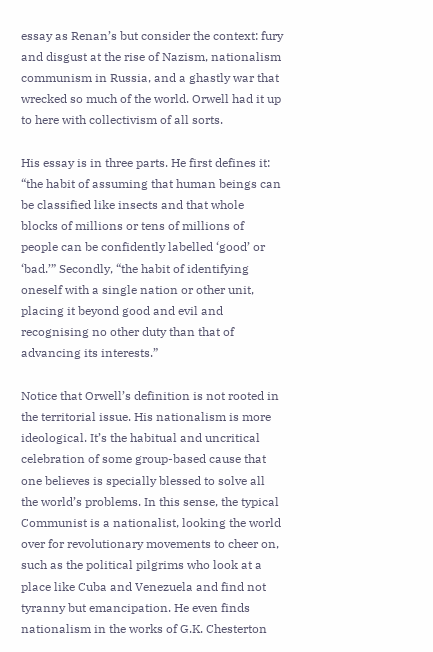essay as Renan’s but consider the context: fury and disgust at the rise of Nazism, nationalism communism in Russia, and a ghastly war that wrecked so much of the world. Orwell had it up to here with collectivism of all sorts.

His essay is in three parts. He first defines it: “the habit of assuming that human beings can be classified like insects and that whole blocks of millions or tens of millions of people can be confidently labelled ‘good’ or ‘bad.’” Secondly, “the habit of identifying oneself with a single nation or other unit, placing it beyond good and evil and recognising no other duty than that of advancing its interests.”

Notice that Orwell’s definition is not rooted in the territorial issue. His nationalism is more ideological. It’s the habitual and uncritical celebration of some group-based cause that one believes is specially blessed to solve all the world’s problems. In this sense, the typical Communist is a nationalist, looking the world over for revolutionary movements to cheer on, such as the political pilgrims who look at a place like Cuba and Venezuela and find not tyranny but emancipation. He even finds nationalism in the works of G.K. Chesterton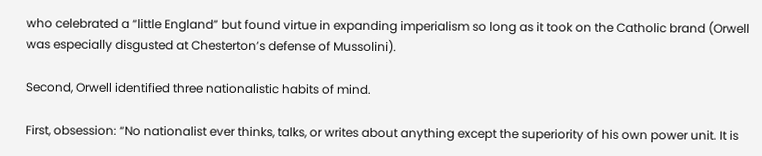who celebrated a “little England” but found virtue in expanding imperialism so long as it took on the Catholic brand (Orwell was especially disgusted at Chesterton’s defense of Mussolini).

Second, Orwell identified three nationalistic habits of mind.

First, obsession: “No nationalist ever thinks, talks, or writes about anything except the superiority of his own power unit. It is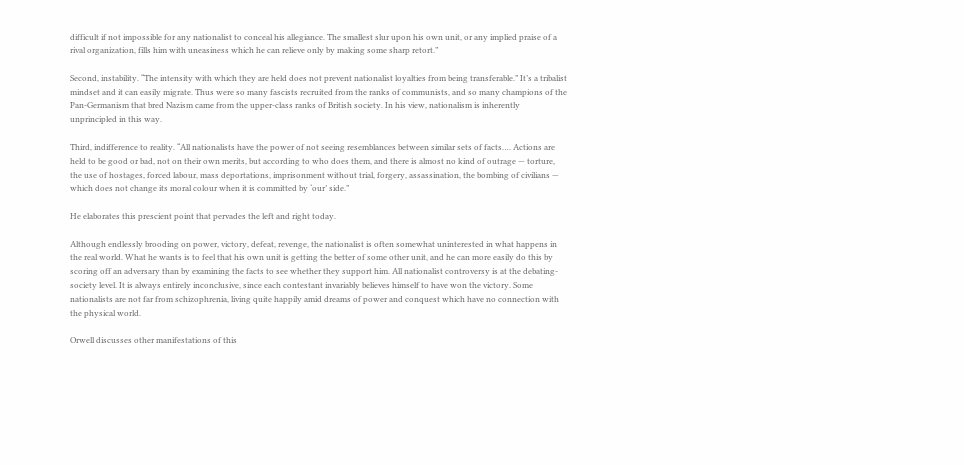difficult if not impossible for any nationalist to conceal his allegiance. The smallest slur upon his own unit, or any implied praise of a rival organization, fills him with uneasiness which he can relieve only by making some sharp retort.”

Second, instability. “The intensity with which they are held does not prevent nationalist loyalties from being transferable.” It’s a tribalist mindset and it can easily migrate. Thus were so many fascists recruited from the ranks of communists, and so many champions of the Pan-Germanism that bred Nazism came from the upper-class ranks of British society. In his view, nationalism is inherently unprincipled in this way.

Third, indifference to reality. “All nationalists have the power of not seeing resemblances between similar sets of facts…. Actions are held to be good or bad, not on their own merits, but according to who does them, and there is almost no kind of outrage — torture, the use of hostages, forced labour, mass deportations, imprisonment without trial, forgery, assassination, the bombing of civilians — which does not change its moral colour when it is committed by ‘our’ side.”

He elaborates this prescient point that pervades the left and right today.

Although endlessly brooding on power, victory, defeat, revenge, the nationalist is often somewhat uninterested in what happens in the real world. What he wants is to feel that his own unit is getting the better of some other unit, and he can more easily do this by scoring off an adversary than by examining the facts to see whether they support him. All nationalist controversy is at the debating-society level. It is always entirely inconclusive, since each contestant invariably believes himself to have won the victory. Some nationalists are not far from schizophrenia, living quite happily amid dreams of power and conquest which have no connection with the physical world.

Orwell discusses other manifestations of this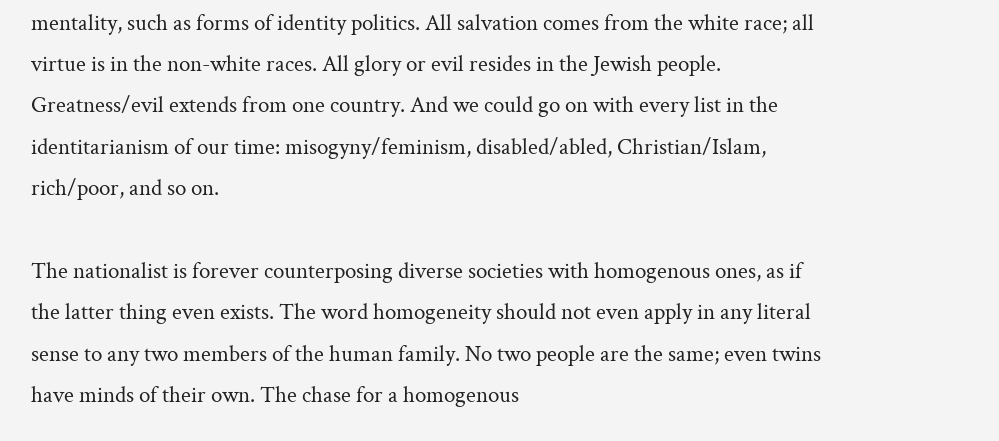mentality, such as forms of identity politics. All salvation comes from the white race; all virtue is in the non-white races. All glory or evil resides in the Jewish people. Greatness/evil extends from one country. And we could go on with every list in the identitarianism of our time: misogyny/feminism, disabled/abled, Christian/Islam, rich/poor, and so on.

The nationalist is forever counterposing diverse societies with homogenous ones, as if the latter thing even exists. The word homogeneity should not even apply in any literal sense to any two members of the human family. No two people are the same; even twins have minds of their own. The chase for a homogenous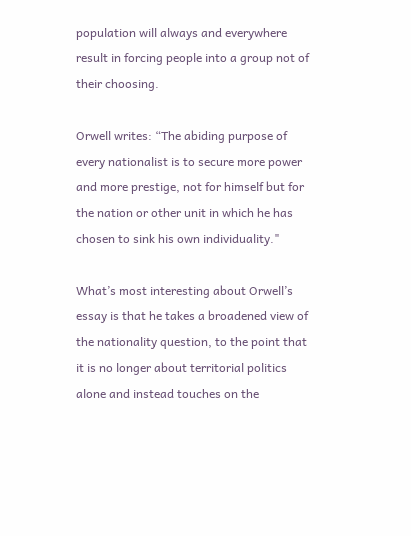population will always and everywhere result in forcing people into a group not of their choosing.

Orwell writes: “The abiding purpose of every nationalist is to secure more power and more prestige, not for himself but for the nation or other unit in which he has chosen to sink his own individuality."

What’s most interesting about Orwell’s essay is that he takes a broadened view of the nationality question, to the point that it is no longer about territorial politics alone and instead touches on the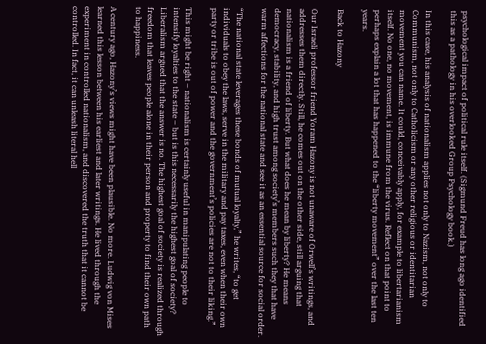psychological impact of political rule itself. (Sigmund Freud has long ago identified this as a pathology in his overlooked Group Psychology book.)

In this case, his analysis of nationalism applies not only to Nazism, not only to Communism, not only to Catholicism or any other religious or identitarian movement you can name. It could, conceivably apply, for example to libertarianism itself. No one, no movement, is immune from the virus. Reflect on that point to perhaps explain a lot that has happened to the “liberty movement” over the last ten years.

Back to Hazony

Our Israeli professor friend Yoram Hazony is not unaware of Orwell’s writings, and addresses them directly. Still, he comes out on the other side, still arguing that nationalism is a friend of liberty. But what does he mean by liberty? He means democracy, stability, and high trust among society’s members such they that have warm affections for the national state and see it as an essential source for social order.

“The national state leverages these bonds of mutual loyalty,” he writes, “to get individuals to obey the laws, serve in the military and pay taxes, even when their own party or tribe is out of power and the government’s policies are not to their liking.”

This might be right – nationalism is certainly useful in manipulating people to intensify loyalties to the state – but is this necessarily the highest goal of society? Liberalism argued that the answer is no. The highest goal of society is realized through freedom that leaves people alone in their person and property to find their own path to happiness.

A century ago, Hazony’s views might have been plausible. No more. Ludwig von Mises learned this lesson between his earliest and later writings. He lived through the experiment in controlled nationalism, and discovered the truth that it cannot be controlled. In fact, it can unleash literal hell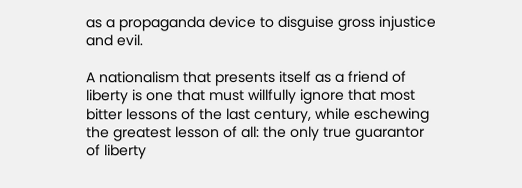as a propaganda device to disguise gross injustice and evil.

A nationalism that presents itself as a friend of liberty is one that must willfully ignore that most bitter lessons of the last century, while eschewing the greatest lesson of all: the only true guarantor of liberty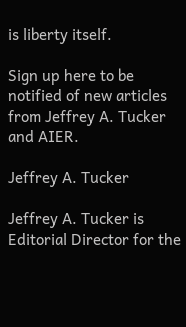is liberty itself.

Sign up here to be notified of new articles from Jeffrey A. Tucker and AIER.

Jeffrey A. Tucker

Jeffrey A. Tucker is Editorial Director for the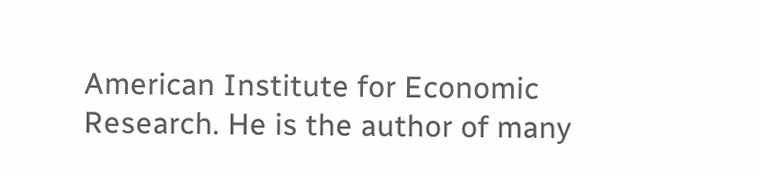American Institute for Economic Research. He is the author of many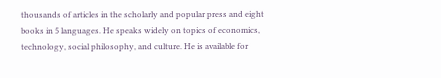thousands of articles in the scholarly and popular press and eight books in 5 languages. He speaks widely on topics of economics, technology, social philosophy, and culture. He is available for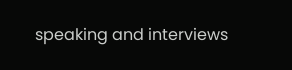speaking and interviews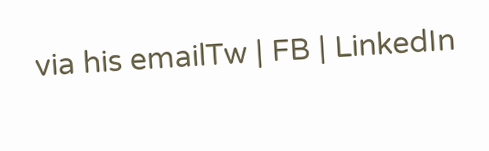via his emailTw | FB | LinkedIn